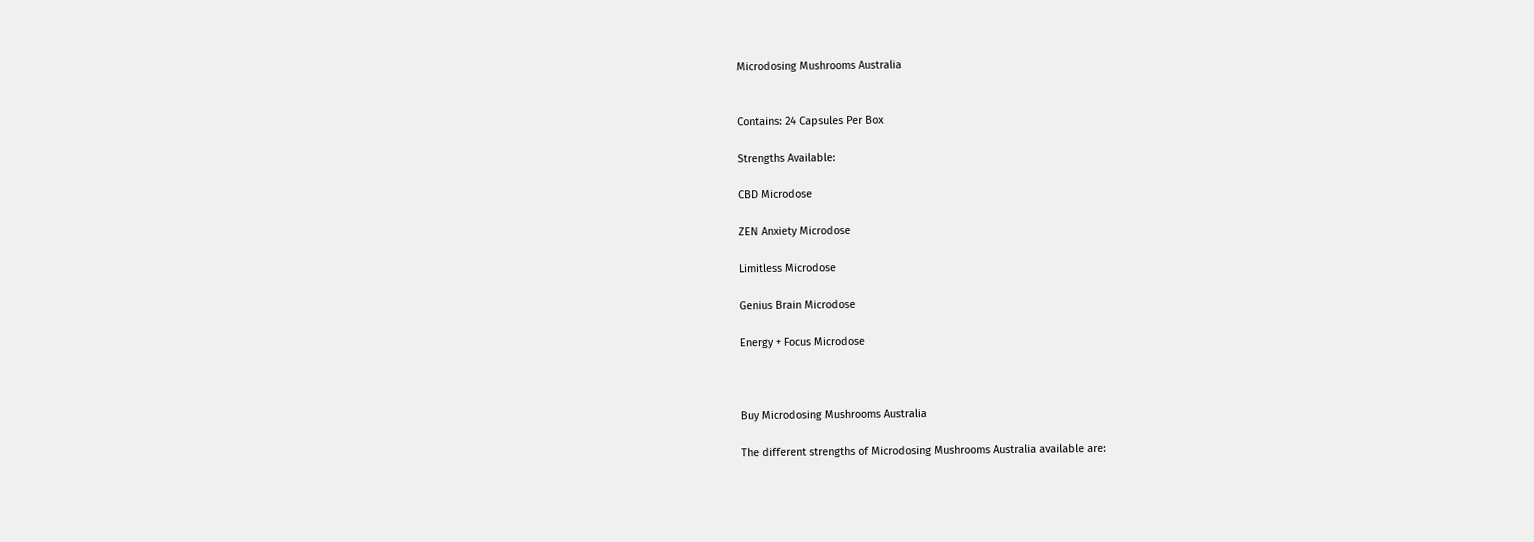Microdosing Mushrooms Australia


Contains: 24 Capsules Per Box

Strengths Available:

CBD Microdose

ZEN Anxiety Microdose

Limitless Microdose

Genius Brain Microdose

Energy + Focus Microdose



Buy Microdosing Mushrooms Australia

The different strengths of Microdosing Mushrooms Australia available are: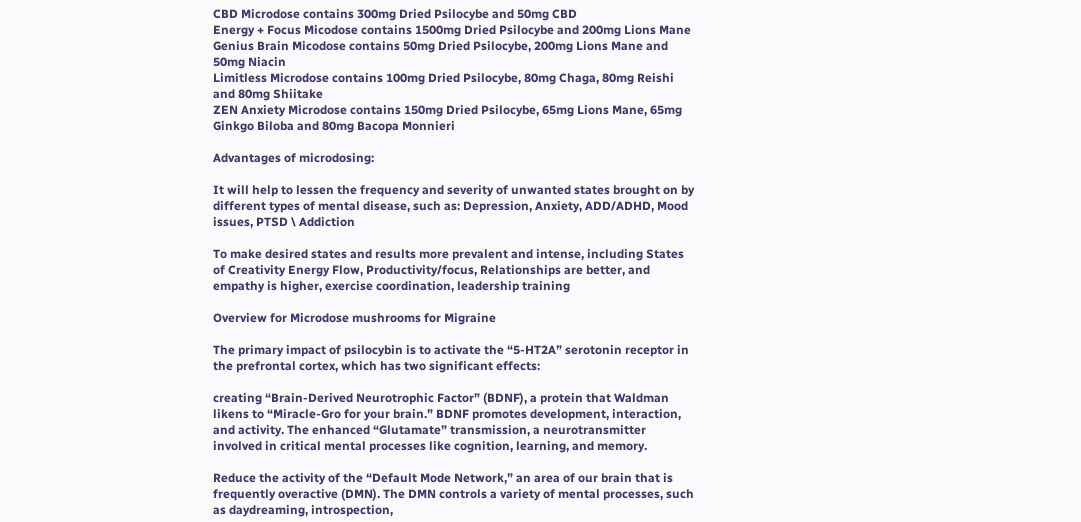CBD Microdose contains 300mg Dried Psilocybe and 50mg CBD
Energy + Focus Micodose contains 1500mg Dried Psilocybe and 200mg Lions Mane
Genius Brain Micodose contains 50mg Dried Psilocybe, 200mg Lions Mane and 50mg Niacin
Limitless Microdose contains 100mg Dried Psilocybe, 80mg Chaga, 80mg Reishi and 80mg Shiitake
ZEN Anxiety Microdose contains 150mg Dried Psilocybe, 65mg Lions Mane, 65mg Ginkgo Biloba and 80mg Bacopa Monnieri

Advantages of microdosing:

It will help to lessen the frequency and severity of unwanted states brought on by different types of mental disease, such as: Depression, Anxiety, ADD/ADHD, Mood issues, PTSD \ Addiction

To make desired states and results more prevalent and intense, including States of Creativity Energy Flow, Productivity/focus, Relationships are better, and empathy is higher, exercise coordination, leadership training

Overview for Microdose mushrooms for Migraine

The primary impact of psilocybin is to activate the “5-HT2A” serotonin receptor in the prefrontal cortex, which has two significant effects:

creating “Brain-Derived Neurotrophic Factor” (BDNF), a protein that Waldman likens to “Miracle-Gro for your brain.” BDNF promotes development, interaction, and activity. The enhanced “Glutamate” transmission, a neurotransmitter involved in critical mental processes like cognition, learning, and memory.

Reduce the activity of the “Default Mode Network,” an area of our brain that is frequently overactive (DMN). The DMN controls a variety of mental processes, such as daydreaming, introspection,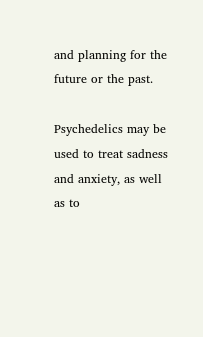and planning for the future or the past.

Psychedelics may be used to treat sadness and anxiety, as well as to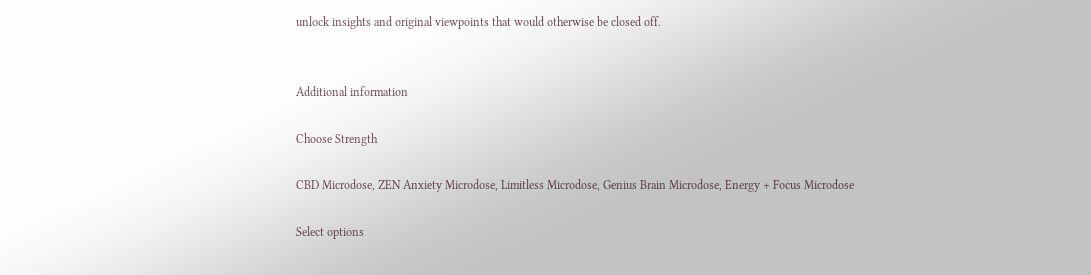unlock insights and original viewpoints that would otherwise be closed off.


Additional information

Choose Strength

CBD Microdose, ZEN Anxiety Microdose, Limitless Microdose, Genius Brain Microdose, Energy + Focus Microdose

Select options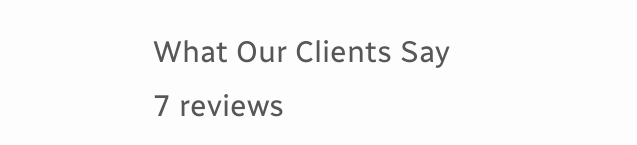What Our Clients Say
7 reviews